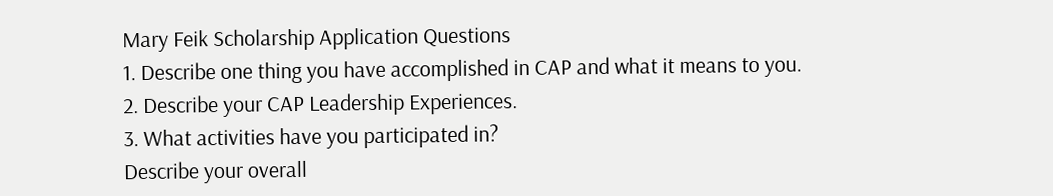Mary Feik Scholarship Application Questions
1. Describe one thing you have accomplished in CAP and what it means to you.
2. Describe your CAP Leadership Experiences.
3. What activities have you participated in?
Describe your overall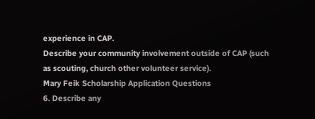experience in CAP.
Describe your community involvement outside of CAP (such as scouting, church other volunteer service).
Mary Feik Scholarship Application Questions
6. Describe any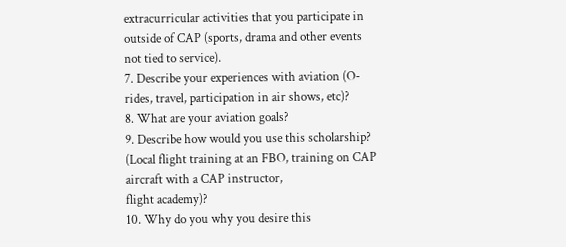extracurricular activities that you participate in outside of CAP (sports, drama and other events not tied to service).
7. Describe your experiences with aviation (O-rides, travel, participation in air shows, etc)?
8. What are your aviation goals?
9. Describe how would you use this scholarship? (Local flight training at an FBO, training on CAP aircraft with a CAP instructor,
flight academy)?
10. Why do you why you desire this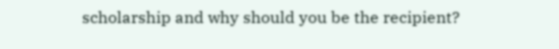scholarship and why should you be the recipient?